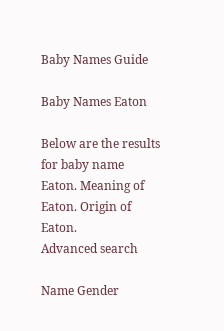Baby Names Guide

Baby Names Eaton

Below are the results for baby name Eaton. Meaning of Eaton. Origin of Eaton.
Advanced search

Name Gender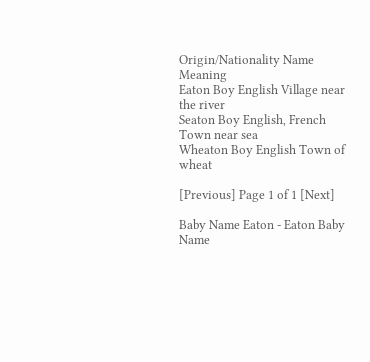Origin/Nationality Name Meaning
Eaton Boy English Village near the river
Seaton Boy English, French Town near sea
Wheaton Boy English Town of wheat

[Previous] Page 1 of 1 [Next]

Baby Name Eaton - Eaton Baby Name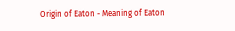Origin of Eaton - Meaning of Eaton